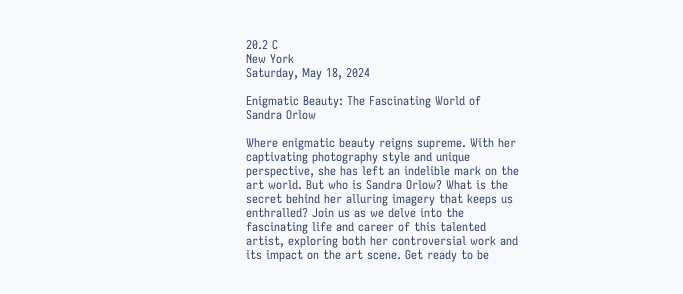20.2 C
New York
Saturday, May 18, 2024

Enigmatic Beauty: The Fascinating World of Sandra Orlow

Where enigmatic beauty reigns supreme. With her captivating photography style and unique perspective, she has left an indelible mark on the art world. But who is Sandra Orlow? What is the secret behind her alluring imagery that keeps us enthralled? Join us as we delve into the fascinating life and career of this talented artist, exploring both her controversial work and its impact on the art scene. Get ready to be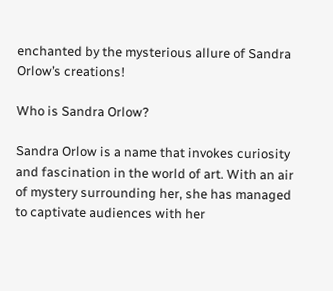enchanted by the mysterious allure of Sandra Orlow’s creations!

Who is Sandra Orlow?

Sandra Orlow is a name that invokes curiosity and fascination in the world of art. With an air of mystery surrounding her, she has managed to captivate audiences with her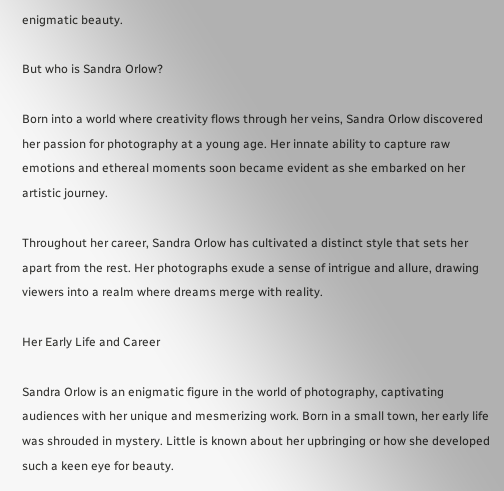enigmatic beauty.

But who is Sandra Orlow?

Born into a world where creativity flows through her veins, Sandra Orlow discovered her passion for photography at a young age. Her innate ability to capture raw emotions and ethereal moments soon became evident as she embarked on her artistic journey.

Throughout her career, Sandra Orlow has cultivated a distinct style that sets her apart from the rest. Her photographs exude a sense of intrigue and allure, drawing viewers into a realm where dreams merge with reality.

Her Early Life and Career

Sandra Orlow is an enigmatic figure in the world of photography, captivating audiences with her unique and mesmerizing work. Born in a small town, her early life was shrouded in mystery. Little is known about her upbringing or how she developed such a keen eye for beauty.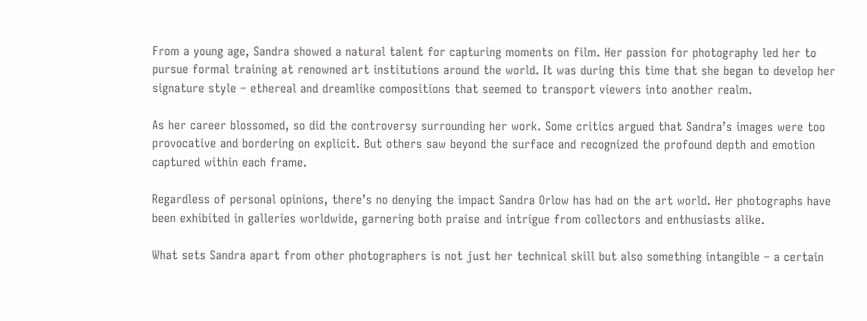From a young age, Sandra showed a natural talent for capturing moments on film. Her passion for photography led her to pursue formal training at renowned art institutions around the world. It was during this time that she began to develop her signature style – ethereal and dreamlike compositions that seemed to transport viewers into another realm.

As her career blossomed, so did the controversy surrounding her work. Some critics argued that Sandra’s images were too provocative and bordering on explicit. But others saw beyond the surface and recognized the profound depth and emotion captured within each frame.

Regardless of personal opinions, there’s no denying the impact Sandra Orlow has had on the art world. Her photographs have been exhibited in galleries worldwide, garnering both praise and intrigue from collectors and enthusiasts alike.

What sets Sandra apart from other photographers is not just her technical skill but also something intangible – a certain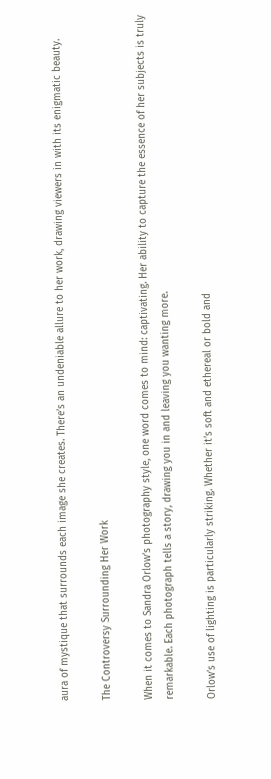aura of mystique that surrounds each image she creates. There’s an undeniable allure to her work, drawing viewers in with its enigmatic beauty.

The Controversy Surrounding Her Work

When it comes to Sandra Orlow’s photography style, one word comes to mind: captivating. Her ability to capture the essence of her subjects is truly remarkable. Each photograph tells a story, drawing you in and leaving you wanting more.

Orlow’s use of lighting is particularly striking. Whether it’s soft and ethereal or bold and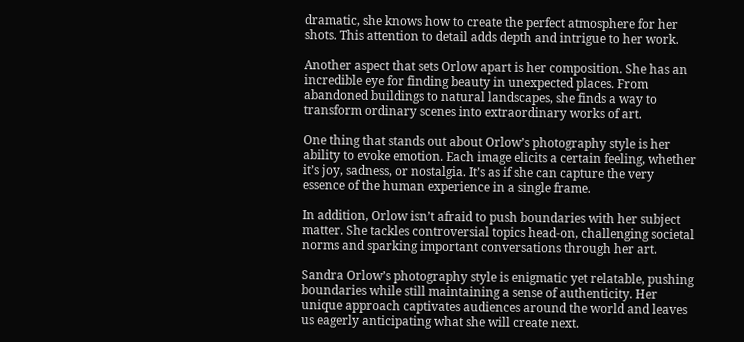dramatic, she knows how to create the perfect atmosphere for her shots. This attention to detail adds depth and intrigue to her work.

Another aspect that sets Orlow apart is her composition. She has an incredible eye for finding beauty in unexpected places. From abandoned buildings to natural landscapes, she finds a way to transform ordinary scenes into extraordinary works of art.

One thing that stands out about Orlow’s photography style is her ability to evoke emotion. Each image elicits a certain feeling, whether it’s joy, sadness, or nostalgia. It’s as if she can capture the very essence of the human experience in a single frame.

In addition, Orlow isn’t afraid to push boundaries with her subject matter. She tackles controversial topics head-on, challenging societal norms and sparking important conversations through her art.

Sandra Orlow’s photography style is enigmatic yet relatable, pushing boundaries while still maintaining a sense of authenticity. Her unique approach captivates audiences around the world and leaves us eagerly anticipating what she will create next.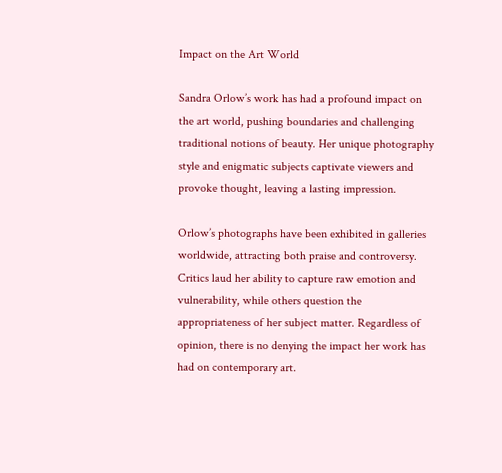Impact on the Art World

Sandra Orlow’s work has had a profound impact on the art world, pushing boundaries and challenging traditional notions of beauty. Her unique photography style and enigmatic subjects captivate viewers and provoke thought, leaving a lasting impression.

Orlow’s photographs have been exhibited in galleries worldwide, attracting both praise and controversy. Critics laud her ability to capture raw emotion and vulnerability, while others question the appropriateness of her subject matter. Regardless of opinion, there is no denying the impact her work has had on contemporary art.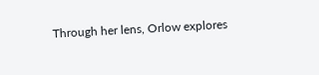Through her lens, Orlow explores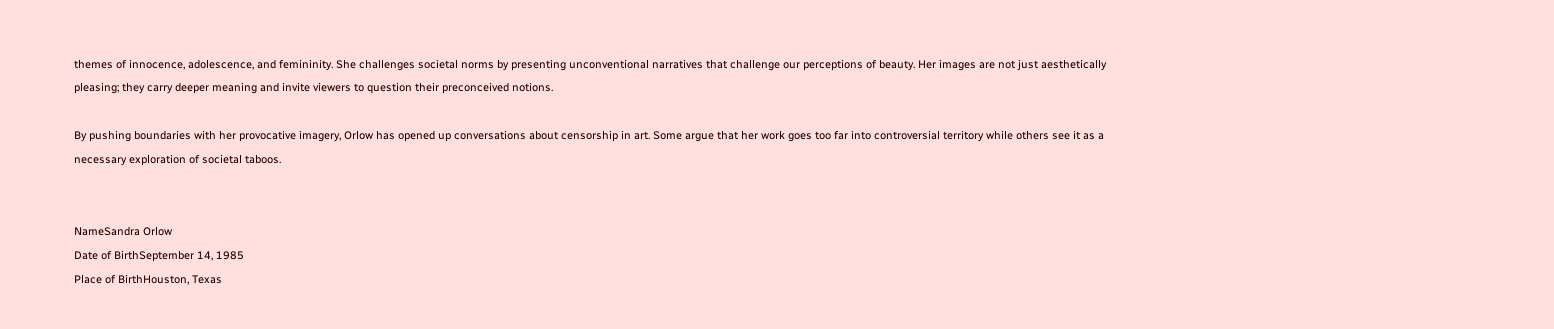themes of innocence, adolescence, and femininity. She challenges societal norms by presenting unconventional narratives that challenge our perceptions of beauty. Her images are not just aesthetically pleasing; they carry deeper meaning and invite viewers to question their preconceived notions.

By pushing boundaries with her provocative imagery, Orlow has opened up conversations about censorship in art. Some argue that her work goes too far into controversial territory while others see it as a necessary exploration of societal taboos.


NameSandra Orlow
Date of BirthSeptember 14, 1985
Place of BirthHouston, Texas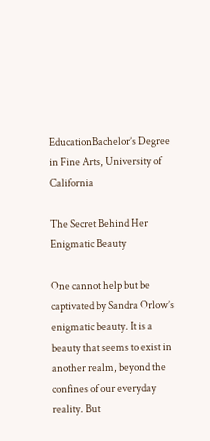EducationBachelor’s Degree in Fine Arts, University of California

The Secret Behind Her Enigmatic Beauty

One cannot help but be captivated by Sandra Orlow’s enigmatic beauty. It is a beauty that seems to exist in another realm, beyond the confines of our everyday reality. But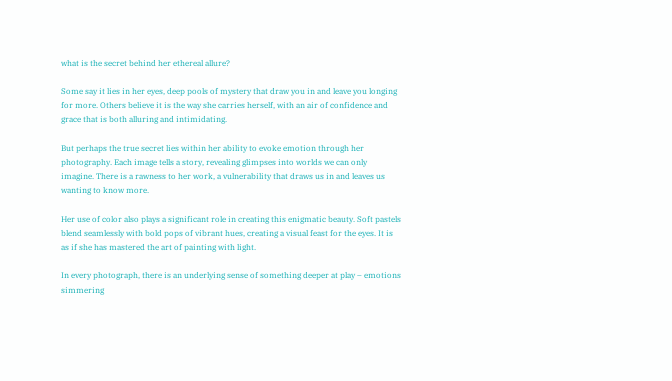what is the secret behind her ethereal allure?

Some say it lies in her eyes, deep pools of mystery that draw you in and leave you longing for more. Others believe it is the way she carries herself, with an air of confidence and grace that is both alluring and intimidating.

But perhaps the true secret lies within her ability to evoke emotion through her photography. Each image tells a story, revealing glimpses into worlds we can only imagine. There is a rawness to her work, a vulnerability that draws us in and leaves us wanting to know more.

Her use of color also plays a significant role in creating this enigmatic beauty. Soft pastels blend seamlessly with bold pops of vibrant hues, creating a visual feast for the eyes. It is as if she has mastered the art of painting with light.

In every photograph, there is an underlying sense of something deeper at play – emotions simmering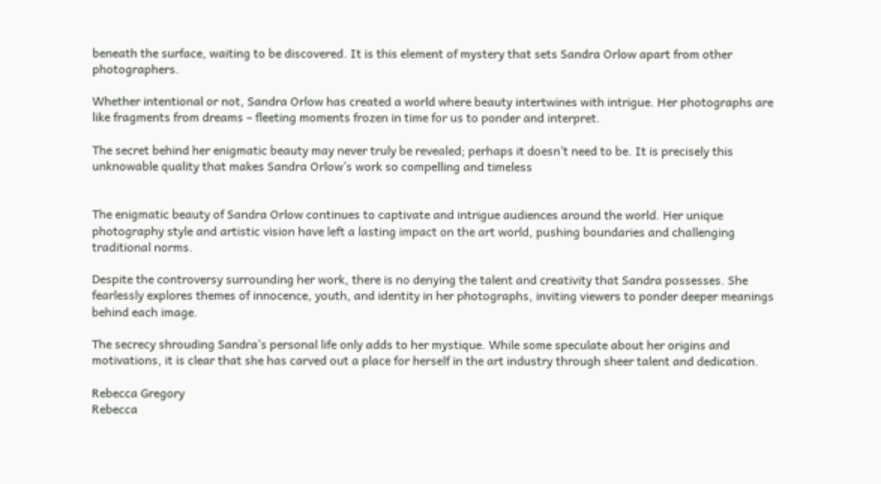beneath the surface, waiting to be discovered. It is this element of mystery that sets Sandra Orlow apart from other photographers.

Whether intentional or not, Sandra Orlow has created a world where beauty intertwines with intrigue. Her photographs are like fragments from dreams – fleeting moments frozen in time for us to ponder and interpret.

The secret behind her enigmatic beauty may never truly be revealed; perhaps it doesn’t need to be. It is precisely this unknowable quality that makes Sandra Orlow’s work so compelling and timeless


The enigmatic beauty of Sandra Orlow continues to captivate and intrigue audiences around the world. Her unique photography style and artistic vision have left a lasting impact on the art world, pushing boundaries and challenging traditional norms.

Despite the controversy surrounding her work, there is no denying the talent and creativity that Sandra possesses. She fearlessly explores themes of innocence, youth, and identity in her photographs, inviting viewers to ponder deeper meanings behind each image.

The secrecy shrouding Sandra’s personal life only adds to her mystique. While some speculate about her origins and motivations, it is clear that she has carved out a place for herself in the art industry through sheer talent and dedication.

Rebecca Gregory
Rebecca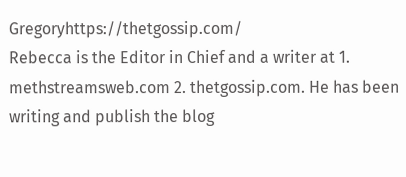Gregoryhttps://thetgossip.com/
Rebecca is the Editor in Chief and a writer at 1. methstreamsweb.com 2. thetgossip.com. He has been writing and publish the blog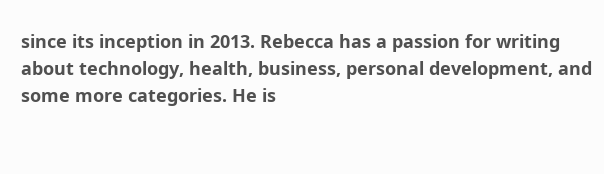since its inception in 2013. Rebecca has a passion for writing about technology, health, business, personal development, and some more categories. He is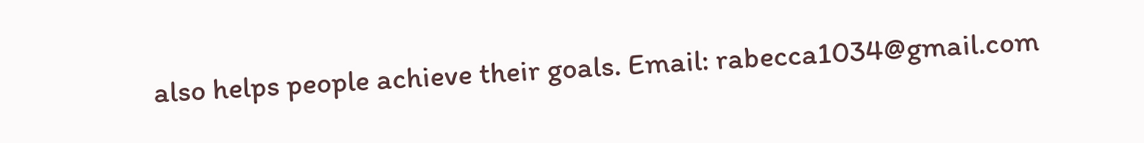also helps people achieve their goals. Email: rabecca1034@gmail.com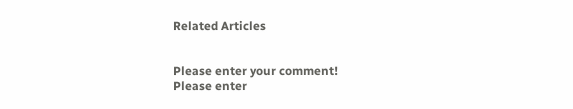Related Articles


Please enter your comment!
Please enter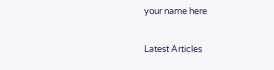your name here

Latest Articles